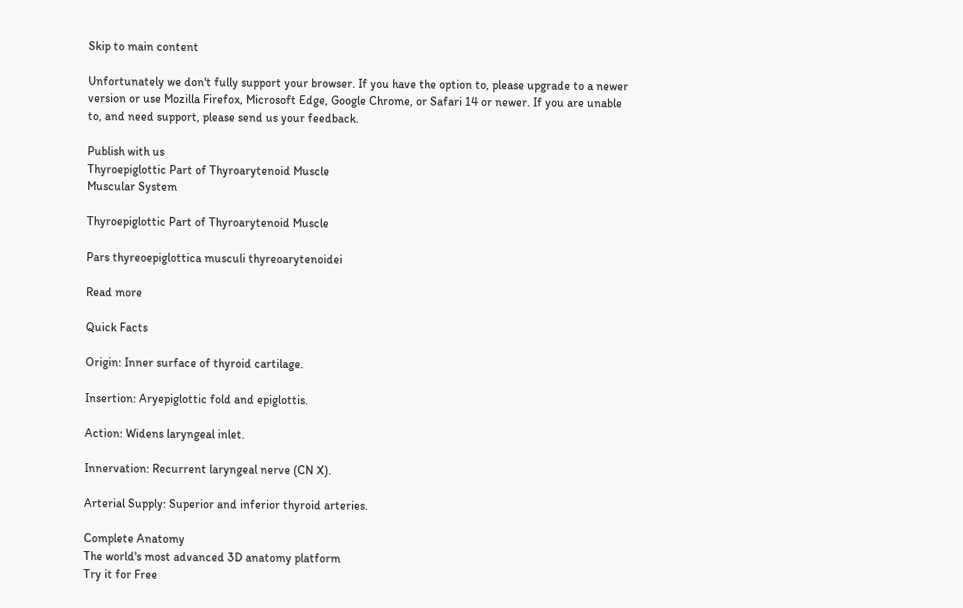Skip to main content

Unfortunately we don't fully support your browser. If you have the option to, please upgrade to a newer version or use Mozilla Firefox, Microsoft Edge, Google Chrome, or Safari 14 or newer. If you are unable to, and need support, please send us your feedback.

Publish with us
Thyroepiglottic Part of Thyroarytenoid Muscle
Muscular System

Thyroepiglottic Part of Thyroarytenoid Muscle

Pars thyreoepiglottica musculi thyreoarytenoidei

Read more

Quick Facts

Origin: Inner surface of thyroid cartilage.

Insertion: Aryepiglottic fold and epiglottis.

Action: Widens laryngeal inlet.

Innervation: Recurrent laryngeal nerve (CN X).

Arterial Supply: Superior and inferior thyroid arteries.

Complete Anatomy
The world's most advanced 3D anatomy platform
Try it for Free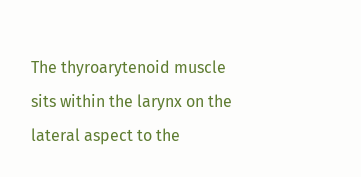The thyroarytenoid muscle sits within the larynx on the lateral aspect to the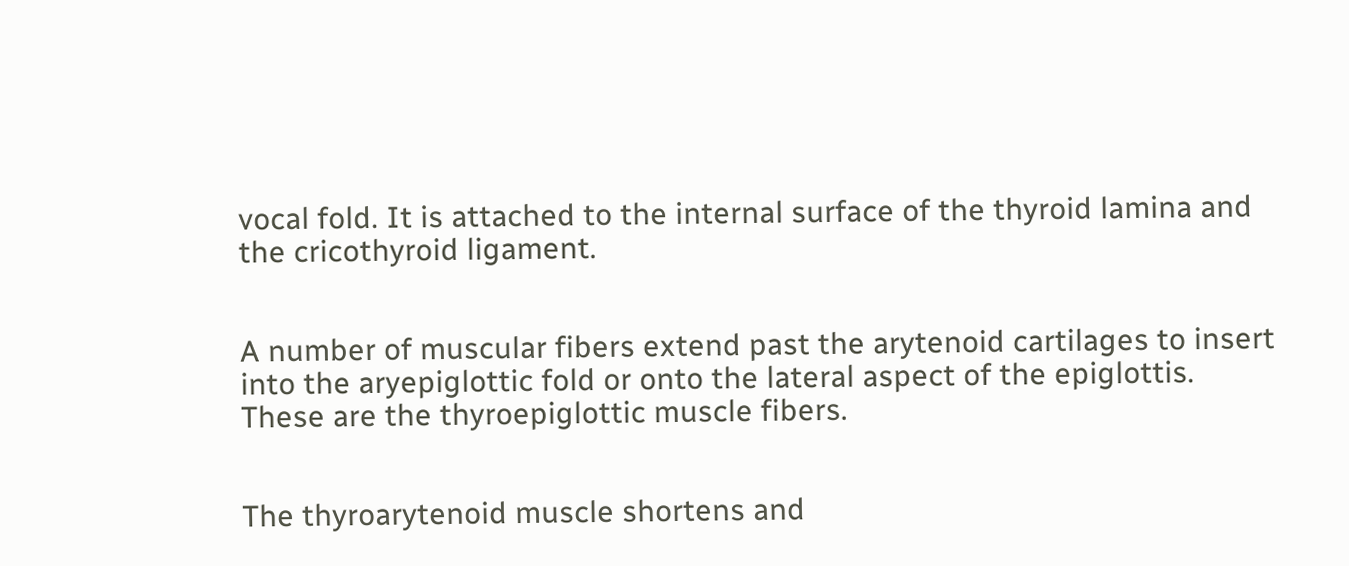vocal fold. It is attached to the internal surface of the thyroid lamina and the cricothyroid ligament.


A number of muscular fibers extend past the arytenoid cartilages to insert into the aryepiglottic fold or onto the lateral aspect of the epiglottis. These are the thyroepiglottic muscle fibers.


The thyroarytenoid muscle shortens and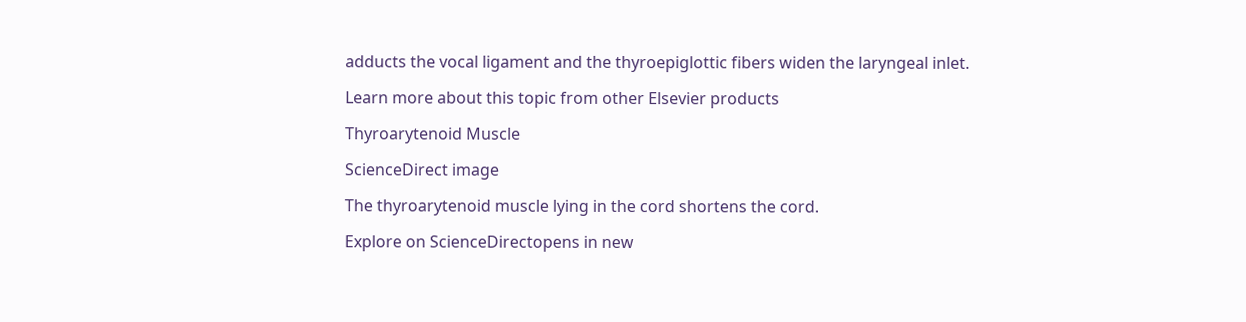adducts the vocal ligament and the thyroepiglottic fibers widen the laryngeal inlet.

Learn more about this topic from other Elsevier products

Thyroarytenoid Muscle

ScienceDirect image

The thyroarytenoid muscle lying in the cord shortens the cord.

Explore on ScienceDirectopens in new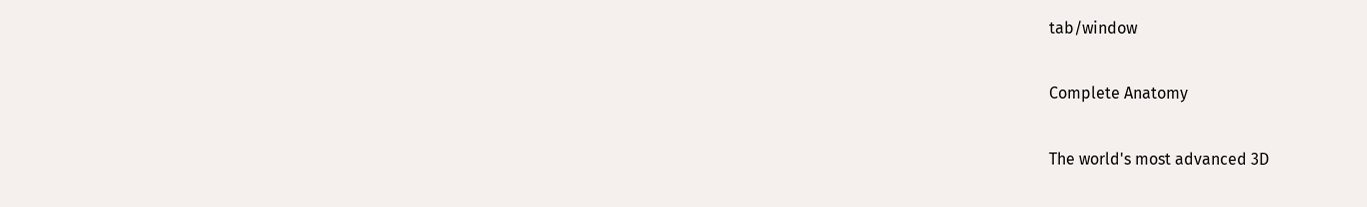tab/window

Complete Anatomy

The world's most advanced 3D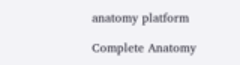anatomy platform

Complete Anatomy